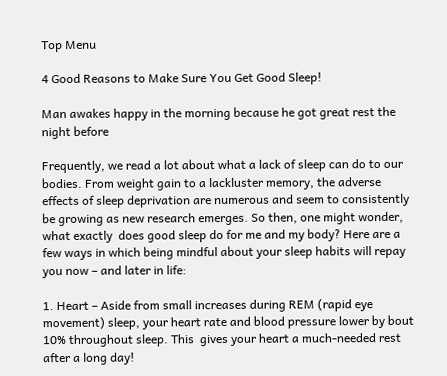Top Menu

4 Good Reasons to Make Sure You Get Good Sleep!

Man awakes happy in the morning because he got great rest the night before

Frequently, we read a lot about what a lack of sleep can do to our bodies. From weight gain to a lackluster memory, the adverse effects of sleep deprivation are numerous and seem to consistently be growing as new research emerges. So then, one might wonder, what exactly  does good sleep do for me and my body? Here are a few ways in which being mindful about your sleep habits will repay you now – and later in life:

1. Heart – Aside from small increases during REM (rapid eye movement) sleep, your heart rate and blood pressure lower by bout 10% throughout sleep. This  gives your heart a much-needed rest after a long day!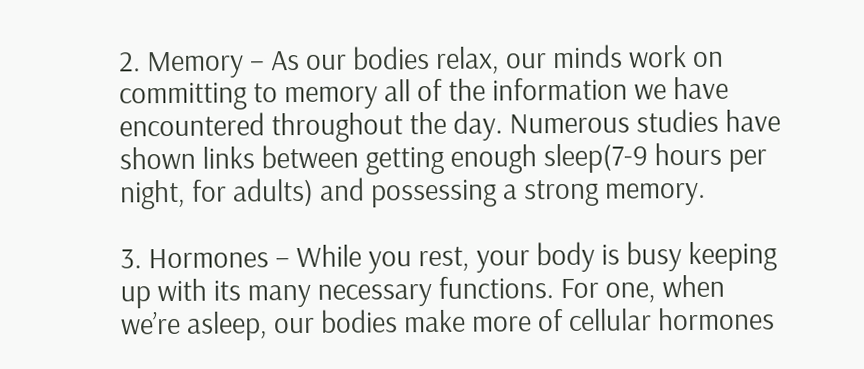2. Memory – As our bodies relax, our minds work on committing to memory all of the information we have encountered throughout the day. Numerous studies have shown links between getting enough sleep(7-9 hours per night, for adults) and possessing a strong memory.

3. Hormones – While you rest, your body is busy keeping up with its many necessary functions. For one, when we’re asleep, our bodies make more of cellular hormones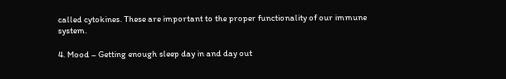called cytokines. These are important to the proper functionality of our immune system.

4. Mood – Getting enough sleep day in and day out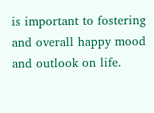is important to fostering and overall happy mood and outlook on life.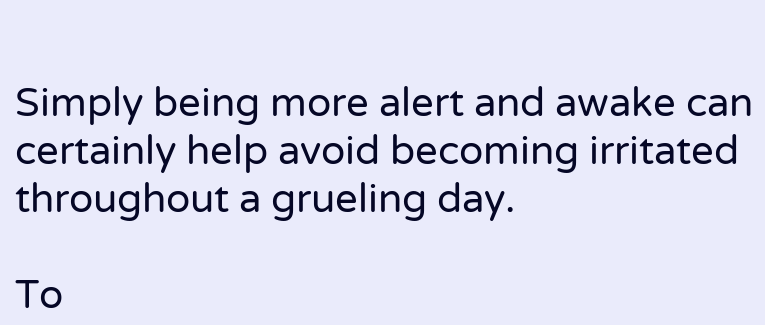Simply being more alert and awake can certainly help avoid becoming irritated throughout a grueling day.

To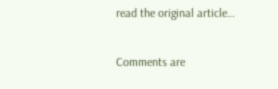read the original article…

Comments are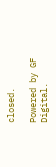closed.

Powered by GF Digital.